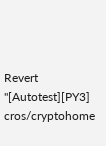Revert "[Autotest][PY3] cros/cryptohome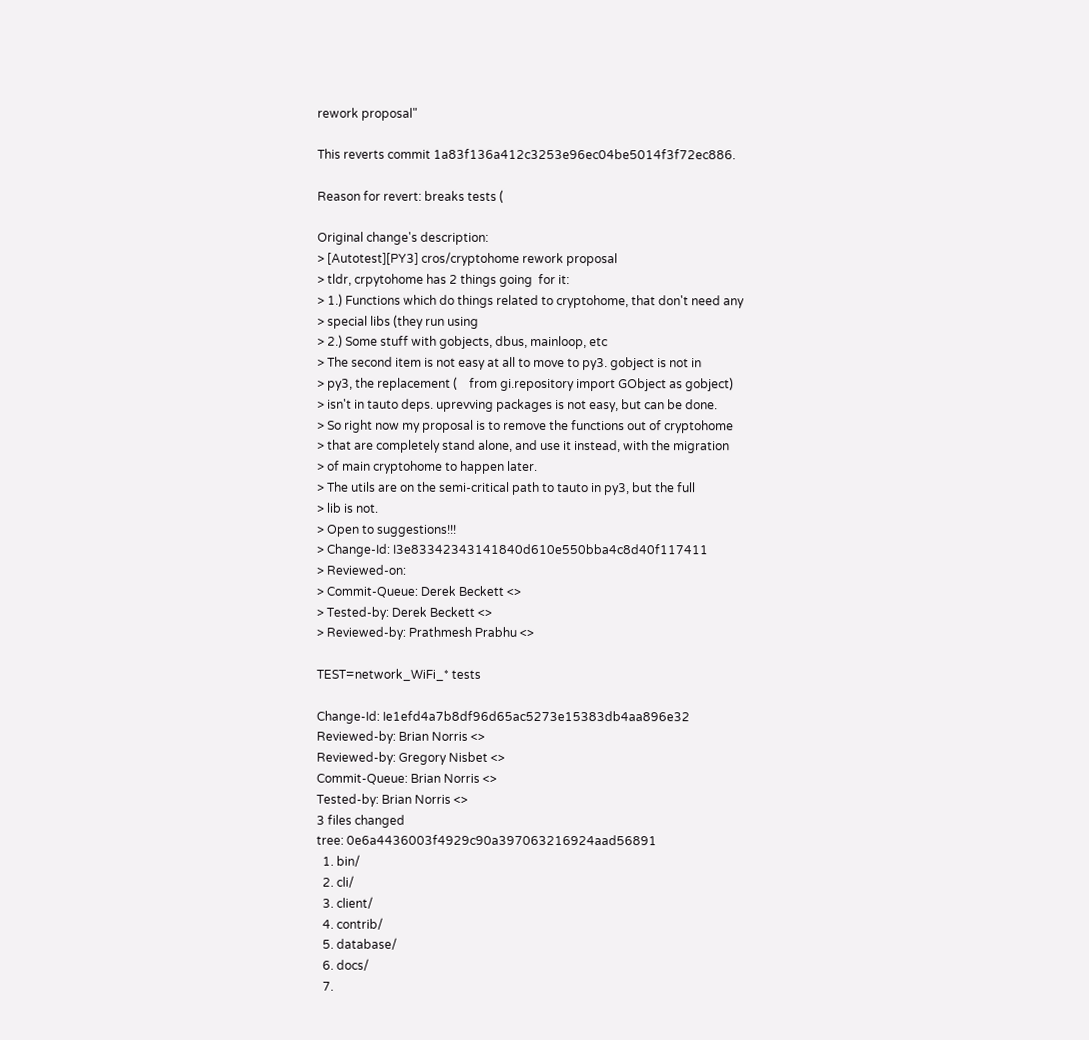rework proposal"

This reverts commit 1a83f136a412c3253e96ec04be5014f3f72ec886.

Reason for revert: breaks tests (

Original change's description:
> [Autotest][PY3] cros/cryptohome rework proposal
> tldr, crpytohome has 2 things going  for it:
> 1.) Functions which do things related to cryptohome, that don't need any
> special libs (they run using
> 2.) Some stuff with gobjects, dbus, mainloop, etc
> The second item is not easy at all to move to py3. gobject is not in
> py3, the replacement (    from gi.repository import GObject as gobject)
> isn't in tauto deps. uprevving packages is not easy, but can be done.
> So right now my proposal is to remove the functions out of cryptohome
> that are completely stand alone, and use it instead, with the migration
> of main cryptohome to happen later.
> The utils are on the semi-critical path to tauto in py3, but the full
> lib is not.
> Open to suggestions!!!
> Change-Id: I3e83342343141840d610e550bba4c8d40f117411
> Reviewed-on:
> Commit-Queue: Derek Beckett <>
> Tested-by: Derek Beckett <>
> Reviewed-by: Prathmesh Prabhu <>

TEST=network_WiFi_* tests

Change-Id: Ie1efd4a7b8df96d65ac5273e15383db4aa896e32
Reviewed-by: Brian Norris <>
Reviewed-by: Gregory Nisbet <>
Commit-Queue: Brian Norris <>
Tested-by: Brian Norris <>
3 files changed
tree: 0e6a4436003f4929c90a397063216924aad56891
  1. bin/
  2. cli/
  3. client/
  4. contrib/
  5. database/
  6. docs/
  7.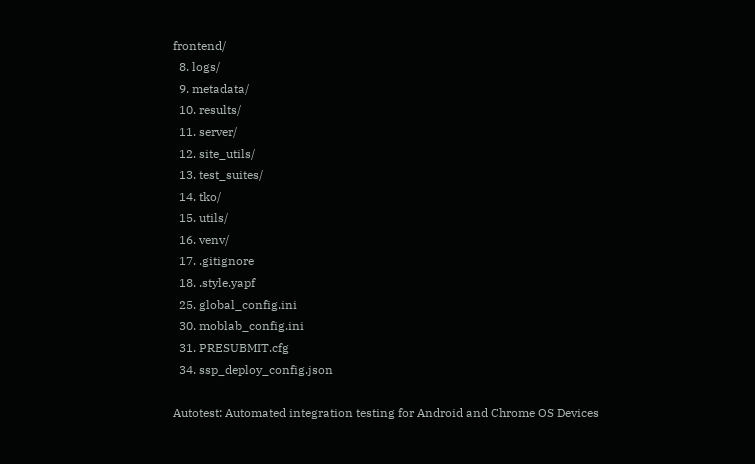frontend/
  8. logs/
  9. metadata/
  10. results/
  11. server/
  12. site_utils/
  13. test_suites/
  14. tko/
  15. utils/
  16. venv/
  17. .gitignore
  18. .style.yapf
  25. global_config.ini
  30. moblab_config.ini
  31. PRESUBMIT.cfg
  34. ssp_deploy_config.json

Autotest: Automated integration testing for Android and Chrome OS Devices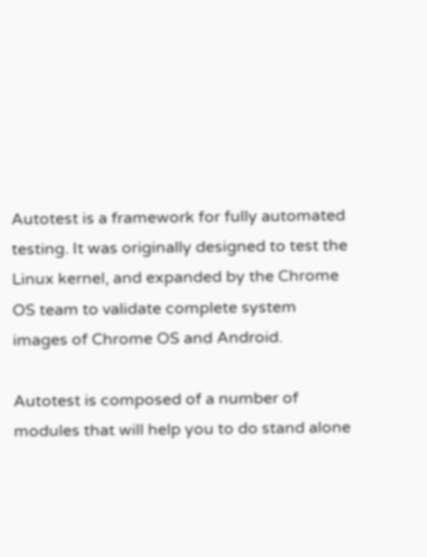Autotest is a framework for fully automated testing. It was originally designed to test the Linux kernel, and expanded by the Chrome OS team to validate complete system images of Chrome OS and Android.

Autotest is composed of a number of modules that will help you to do stand alone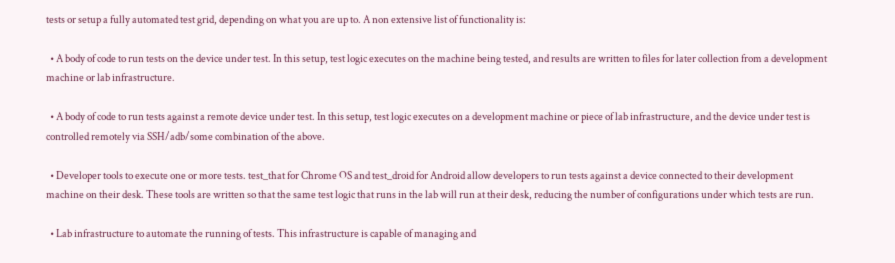tests or setup a fully automated test grid, depending on what you are up to. A non extensive list of functionality is:

  • A body of code to run tests on the device under test. In this setup, test logic executes on the machine being tested, and results are written to files for later collection from a development machine or lab infrastructure.

  • A body of code to run tests against a remote device under test. In this setup, test logic executes on a development machine or piece of lab infrastructure, and the device under test is controlled remotely via SSH/adb/some combination of the above.

  • Developer tools to execute one or more tests. test_that for Chrome OS and test_droid for Android allow developers to run tests against a device connected to their development machine on their desk. These tools are written so that the same test logic that runs in the lab will run at their desk, reducing the number of configurations under which tests are run.

  • Lab infrastructure to automate the running of tests. This infrastructure is capable of managing and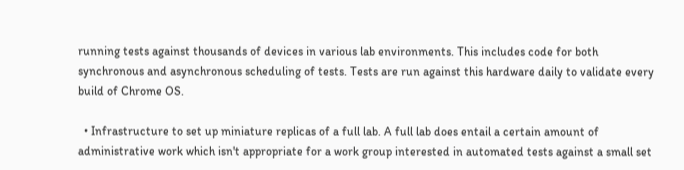running tests against thousands of devices in various lab environments. This includes code for both synchronous and asynchronous scheduling of tests. Tests are run against this hardware daily to validate every build of Chrome OS.

  • Infrastructure to set up miniature replicas of a full lab. A full lab does entail a certain amount of administrative work which isn't appropriate for a work group interested in automated tests against a small set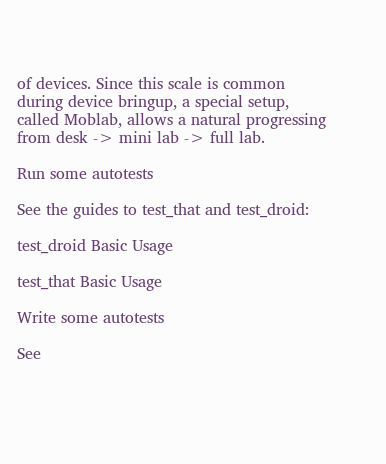of devices. Since this scale is common during device bringup, a special setup, called Moblab, allows a natural progressing from desk -> mini lab -> full lab.

Run some autotests

See the guides to test_that and test_droid:

test_droid Basic Usage

test_that Basic Usage

Write some autotests

See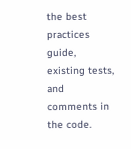the best practices guide, existing tests, and comments in the code.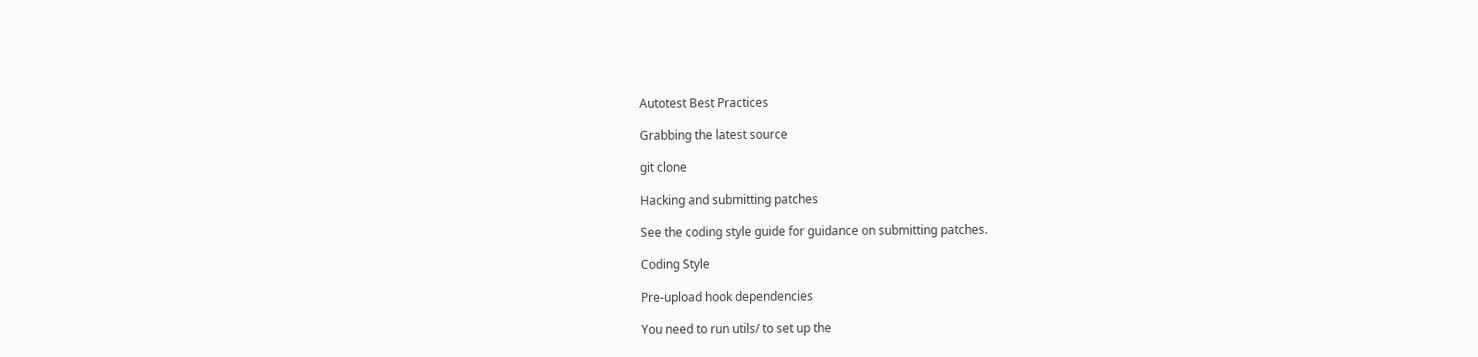Autotest Best Practices

Grabbing the latest source

git clone

Hacking and submitting patches

See the coding style guide for guidance on submitting patches.

Coding Style

Pre-upload hook dependencies

You need to run utils/ to set up the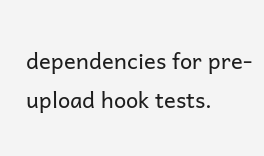dependencies for pre-upload hook tests.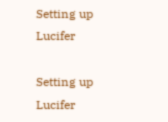Setting up Lucifer

Setting up Lucifer